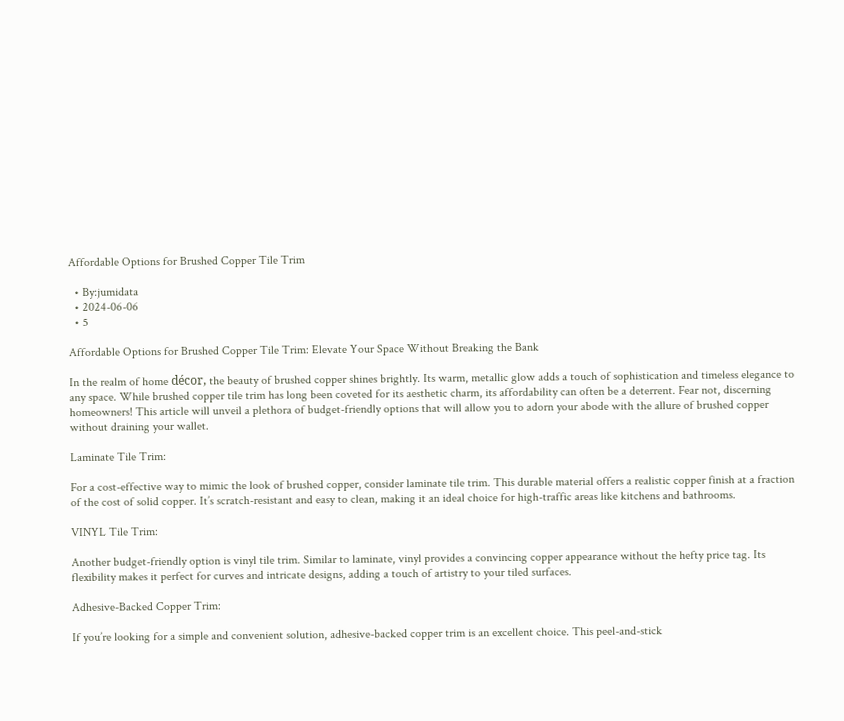Affordable Options for Brushed Copper Tile Trim

  • By:jumidata
  • 2024-06-06
  • 5

Affordable Options for Brushed Copper Tile Trim: Elevate Your Space Without Breaking the Bank

In the realm of home décor, the beauty of brushed copper shines brightly. Its warm, metallic glow adds a touch of sophistication and timeless elegance to any space. While brushed copper tile trim has long been coveted for its aesthetic charm, its affordability can often be a deterrent. Fear not, discerning homeowners! This article will unveil a plethora of budget-friendly options that will allow you to adorn your abode with the allure of brushed copper without draining your wallet.

Laminate Tile Trim:

For a cost-effective way to mimic the look of brushed copper, consider laminate tile trim. This durable material offers a realistic copper finish at a fraction of the cost of solid copper. It’s scratch-resistant and easy to clean, making it an ideal choice for high-traffic areas like kitchens and bathrooms.

VINYL Tile Trim:

Another budget-friendly option is vinyl tile trim. Similar to laminate, vinyl provides a convincing copper appearance without the hefty price tag. Its flexibility makes it perfect for curves and intricate designs, adding a touch of artistry to your tiled surfaces.

Adhesive-Backed Copper Trim:

If you’re looking for a simple and convenient solution, adhesive-backed copper trim is an excellent choice. This peel-and-stick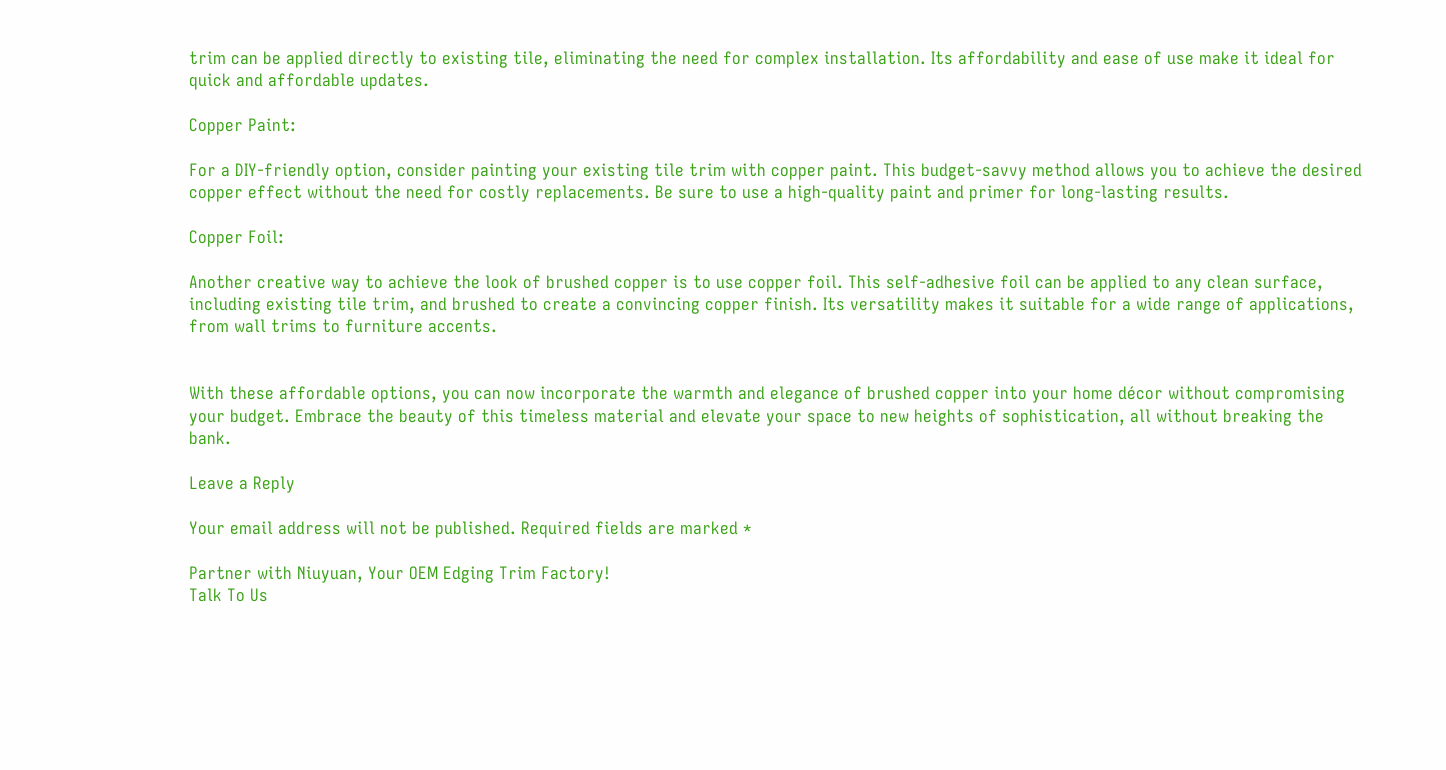trim can be applied directly to existing tile, eliminating the need for complex installation. Its affordability and ease of use make it ideal for quick and affordable updates.

Copper Paint:

For a DIY-friendly option, consider painting your existing tile trim with copper paint. This budget-savvy method allows you to achieve the desired copper effect without the need for costly replacements. Be sure to use a high-quality paint and primer for long-lasting results.

Copper Foil:

Another creative way to achieve the look of brushed copper is to use copper foil. This self-adhesive foil can be applied to any clean surface, including existing tile trim, and brushed to create a convincing copper finish. Its versatility makes it suitable for a wide range of applications, from wall trims to furniture accents.


With these affordable options, you can now incorporate the warmth and elegance of brushed copper into your home décor without compromising your budget. Embrace the beauty of this timeless material and elevate your space to new heights of sophistication, all without breaking the bank.

Leave a Reply

Your email address will not be published. Required fields are marked *

Partner with Niuyuan, Your OEM Edging Trim Factory!
Talk To Us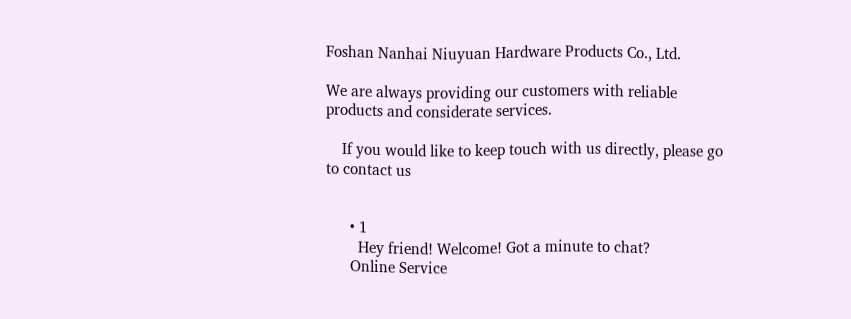Foshan Nanhai Niuyuan Hardware Products Co., Ltd.

We are always providing our customers with reliable products and considerate services.

    If you would like to keep touch with us directly, please go to contact us


      • 1
        Hey friend! Welcome! Got a minute to chat?
      Online Service